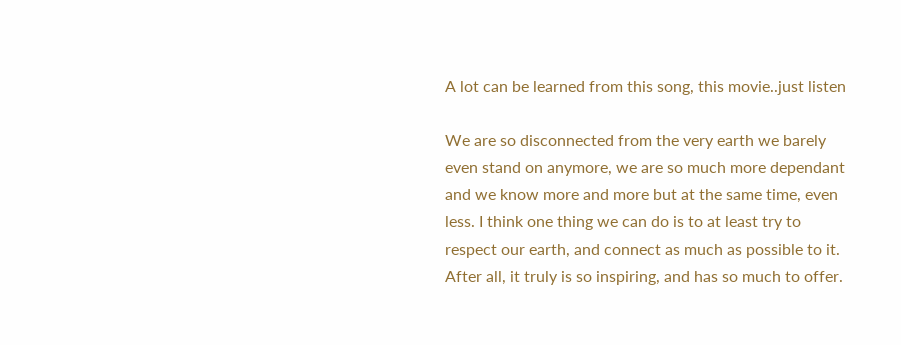A lot can be learned from this song, this movie..just listen

We are so disconnected from the very earth we barely even stand on anymore, we are so much more dependant and we know more and more but at the same time, even less. I think one thing we can do is to at least try to respect our earth, and connect as much as possible to it. After all, it truly is so inspiring, and has so much to offer.